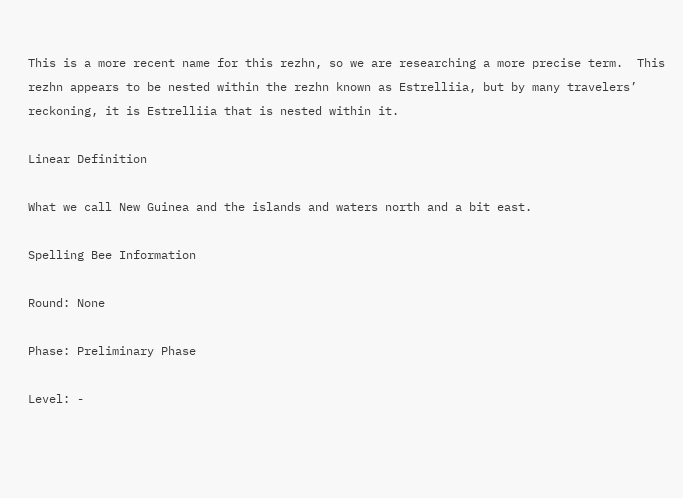This is a more recent name for this rezhn, so we are researching a more precise term.  This rezhn appears to be nested within the rezhn known as Estrelliia, but by many travelers’ reckoning, it is Estrelliia that is nested within it.

Linear Definition

What we call New Guinea and the islands and waters north and a bit east.

Spelling Bee Information

Round: None

Phase: Preliminary Phase

Level: -